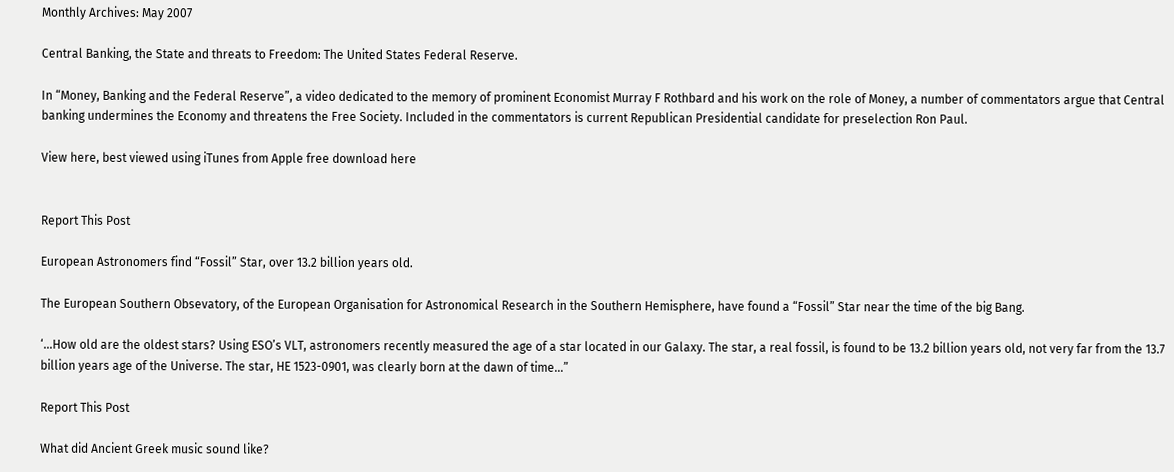Monthly Archives: May 2007

Central Banking, the State and threats to Freedom: The United States Federal Reserve.

In “Money, Banking and the Federal Reserve”, a video dedicated to the memory of prominent Economist Murray F Rothbard and his work on the role of Money, a number of commentators argue that Central banking undermines the Economy and threatens the Free Society. Included in the commentators is current Republican Presidential candidate for preselection Ron Paul.

View here, best viewed using iTunes from Apple free download here


Report This Post

European Astronomers find “Fossil” Star, over 13.2 billion years old.

The European Southern Obsevatory, of the European Organisation for Astronomical Research in the Southern Hemisphere, have found a “Fossil” Star near the time of the big Bang.

‘…How old are the oldest stars? Using ESO’s VLT, astronomers recently measured the age of a star located in our Galaxy. The star, a real fossil, is found to be 13.2 billion years old, not very far from the 13.7 billion years age of the Universe. The star, HE 1523-0901, was clearly born at the dawn of time…”

Report This Post

What did Ancient Greek music sound like?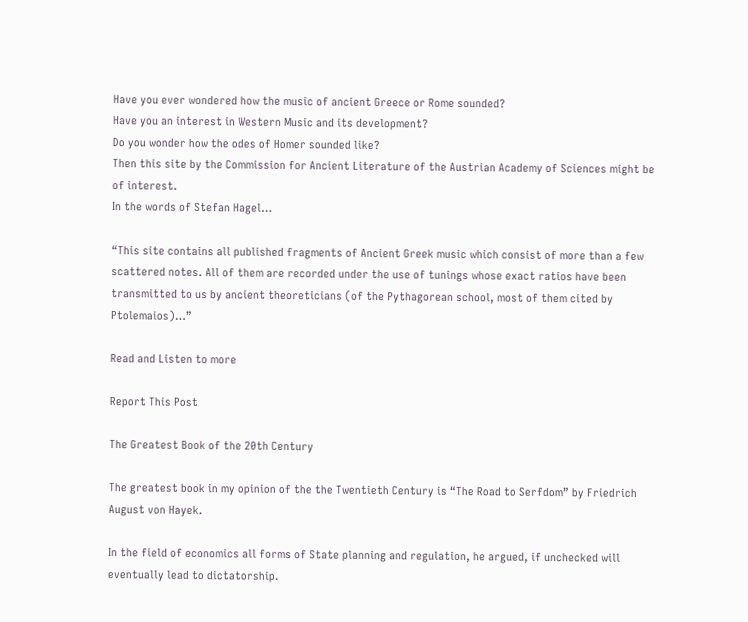Have you ever wondered how the music of ancient Greece or Rome sounded?
Have you an interest in Western Music and its development?
Do you wonder how the odes of Homer sounded like?
Then this site by the Commission for Ancient Literature of the Austrian Academy of Sciences might be of interest.
In the words of Stefan Hagel…

“This site contains all published fragments of Ancient Greek music which consist of more than a few scattered notes. All of them are recorded under the use of tunings whose exact ratios have been transmitted to us by ancient theoreticians (of the Pythagorean school, most of them cited by Ptolemaios)…”

Read and Listen to more

Report This Post

The Greatest Book of the 20th Century

The greatest book in my opinion of the the Twentieth Century is “The Road to Serfdom” by Friedrich August von Hayek.

In the field of economics all forms of State planning and regulation, he argued, if unchecked will eventually lead to dictatorship.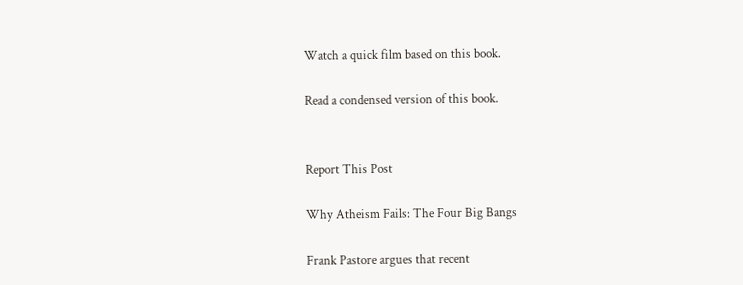Watch a quick film based on this book.

Read a condensed version of this book.


Report This Post

Why Atheism Fails: The Four Big Bangs

Frank Pastore argues that recent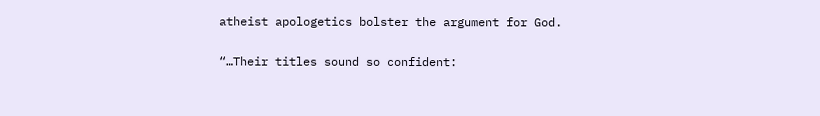atheist apologetics bolster the argument for God.

“…Their titles sound so confident: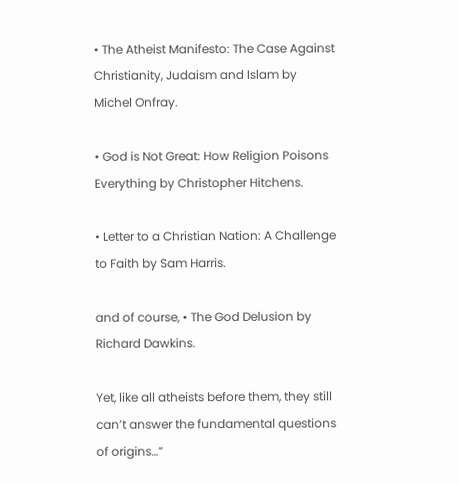• The Atheist Manifesto: The Case Against Christianity, Judaism and Islam by Michel Onfray.

• God is Not Great: How Religion Poisons Everything by Christopher Hitchens.

• Letter to a Christian Nation: A Challenge to Faith by Sam Harris.

and of course, • The God Delusion by Richard Dawkins.

Yet, like all atheists before them, they still can’t answer the fundamental questions of origins…”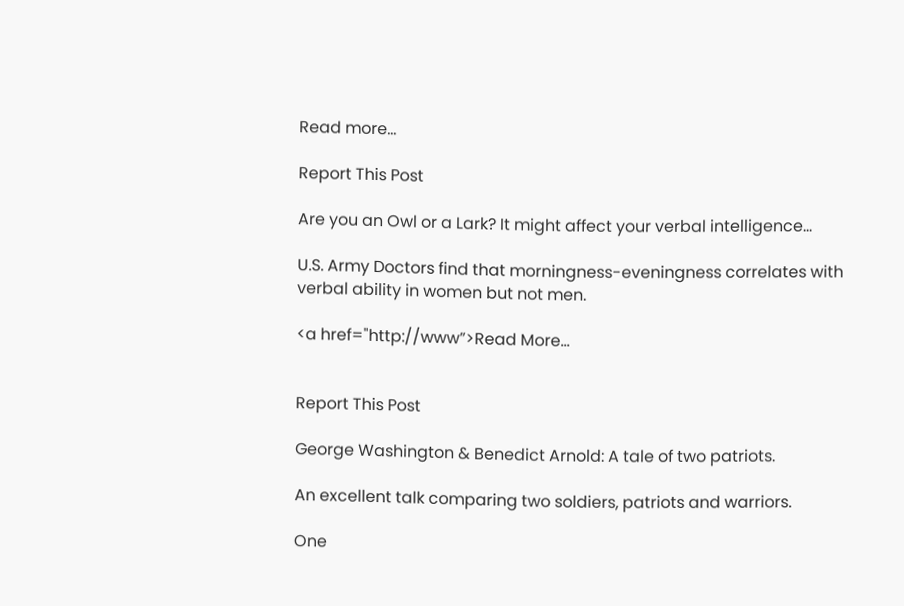Read more…

Report This Post

Are you an Owl or a Lark? It might affect your verbal intelligence…

U.S. Army Doctors find that morningness-eveningness correlates with verbal ability in women but not men.

<a href="http://www”>Read More…


Report This Post

George Washington & Benedict Arnold: A tale of two patriots.

An excellent talk comparing two soldiers, patriots and warriors.

One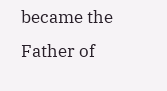became the Father of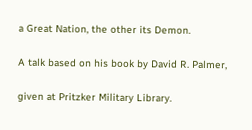a Great Nation, the other its Demon.

A talk based on his book by David R. Palmer,

given at Pritzker Military Library.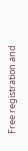Free registration and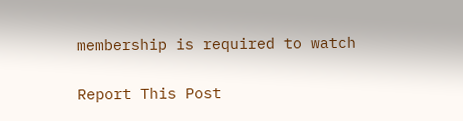membership is required to watch


Report This Post